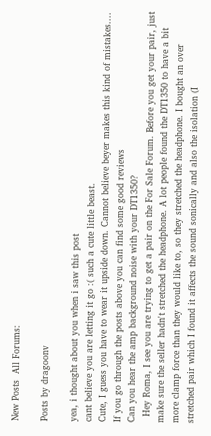New Posts  All Forums:

Posts by dragoonv

yea, i thought about you when i saw this post
cant believe you are letting it go :( such a cute little beast.
Cute, I guess you have to wear it upside down. Cannot believe beyer makes this kind of mistakes....   If you go through the posts above you can find some good reviews
Can you hear the amp background noise with your DT1350?
  Hey Roma, I see you are trying to get a pair on the For Sale Forum. Before you get your pair, just make sure the seller hadn't stretched the headphone. A lot people found the DT1350 to have a bit more clamp force than they would like to, so they stretched the headphone. I bought an over stretched pair which I found it affects the sound sonically and also the isolation (I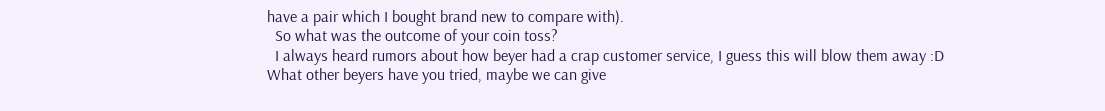have a pair which I bought brand new to compare with).
  So what was the outcome of your coin toss?
  I always heard rumors about how beyer had a crap customer service, I guess this will blow them away :D
What other beyers have you tried, maybe we can give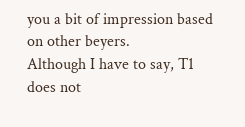you a bit of impression based on other beyers.
Although I have to say, T1 does not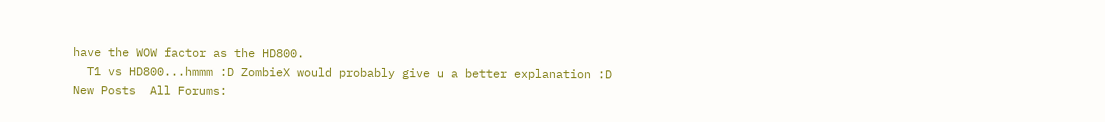have the WOW factor as the HD800.
  T1 vs HD800...hmmm :D ZombieX would probably give u a better explanation :D
New Posts  All Forums: